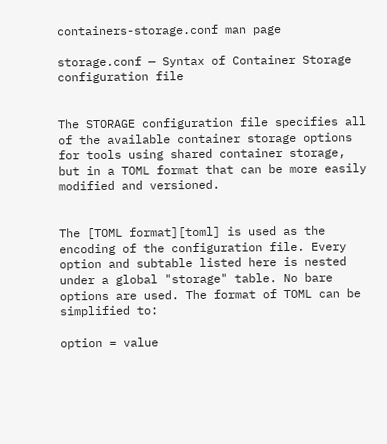containers-storage.conf man page

storage.conf — Syntax of Container Storage configuration file


The STORAGE configuration file specifies all of the available container storage options for tools using shared container storage, but in a TOML format that can be more easily modified and versioned.


The [TOML format][toml] is used as the encoding of the configuration file. Every option and subtable listed here is nested under a global "storage" table. No bare options are used. The format of TOML can be simplified to:

option = value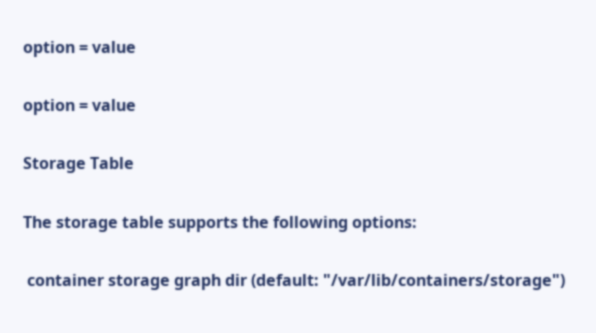option = value

option = value

Storage Table

The storage table supports the following options:

 container storage graph dir (default: "/var/lib/containers/storage")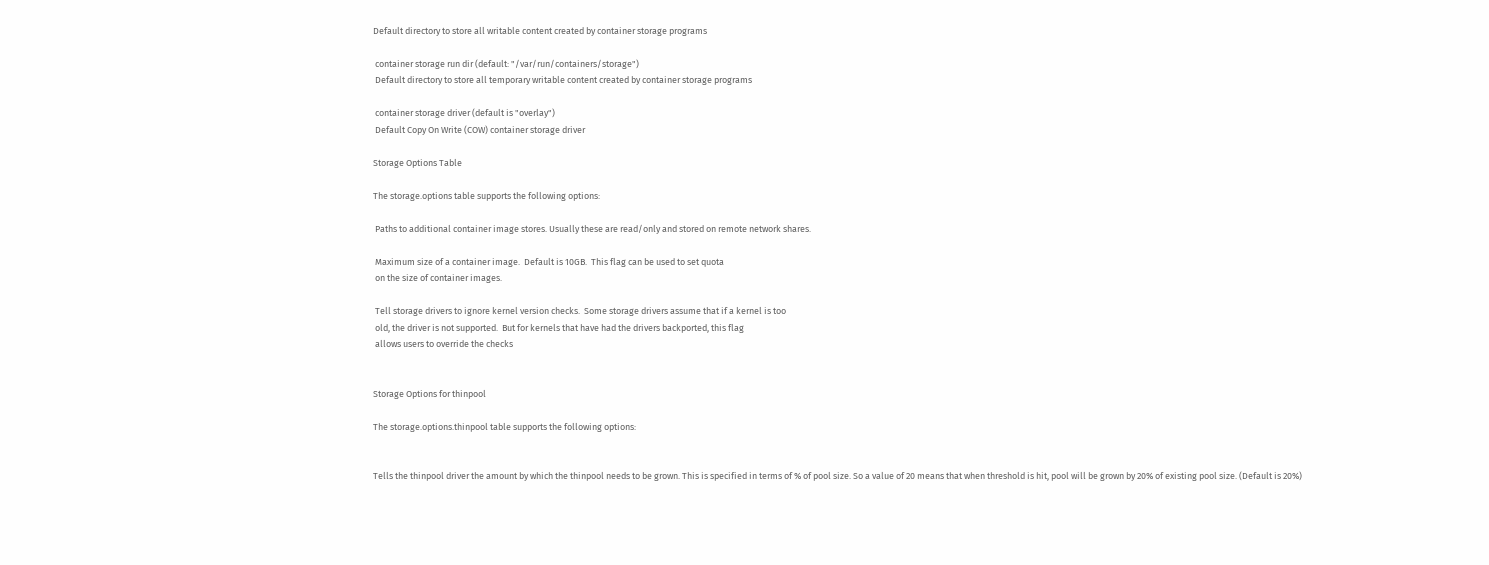Default directory to store all writable content created by container storage programs

 container storage run dir (default: "/var/run/containers/storage")
 Default directory to store all temporary writable content created by container storage programs

 container storage driver (default is "overlay")
 Default Copy On Write (COW) container storage driver

Storage Options Table

The storage.options table supports the following options:

 Paths to additional container image stores. Usually these are read/only and stored on remote network shares.

 Maximum size of a container image.  Default is 10GB.  This flag can be used to set quota
 on the size of container images.

 Tell storage drivers to ignore kernel version checks.  Some storage drivers assume that if a kernel is too
 old, the driver is not supported.  But for kernels that have had the drivers backported, this flag
 allows users to override the checks


Storage Options for thinpool

The storage.options.thinpool table supports the following options:


Tells the thinpool driver the amount by which the thinpool needs to be grown. This is specified in terms of % of pool size. So a value of 20 means that when threshold is hit, pool will be grown by 20% of existing pool size. (Default is 20%)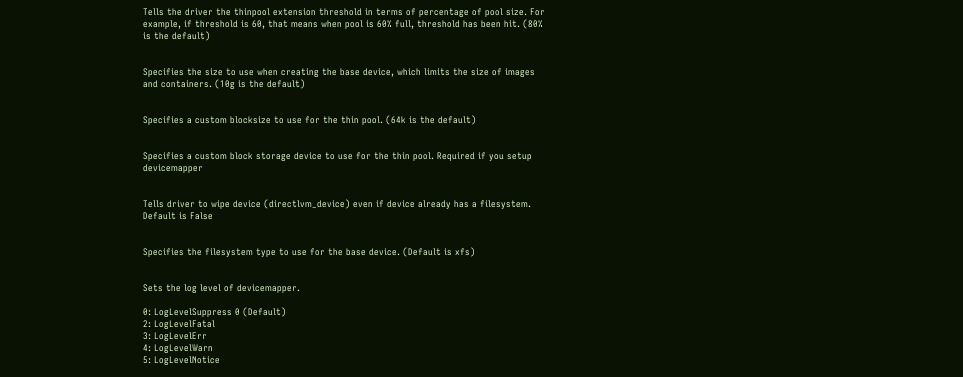Tells the driver the thinpool extension threshold in terms of percentage of pool size. For example, if threshold is 60, that means when pool is 60% full, threshold has been hit. (80% is the default)


Specifies the size to use when creating the base device, which limits the size of images and containers. (10g is the default)


Specifies a custom blocksize to use for the thin pool. (64k is the default)


Specifies a custom block storage device to use for the thin pool. Required if you setup devicemapper


Tells driver to wipe device (directlvm_device) even if device already has a filesystem.  Default is False


Specifies the filesystem type to use for the base device. (Default is xfs)


Sets the log level of devicemapper.

0: LogLevelSuppress 0 (Default)
2: LogLevelFatal
3: LogLevelErr
4: LogLevelWarn
5: LogLevelNotice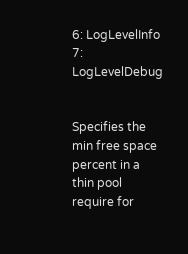6: LogLevelInfo
7: LogLevelDebug


Specifies the min free space percent in a thin pool require for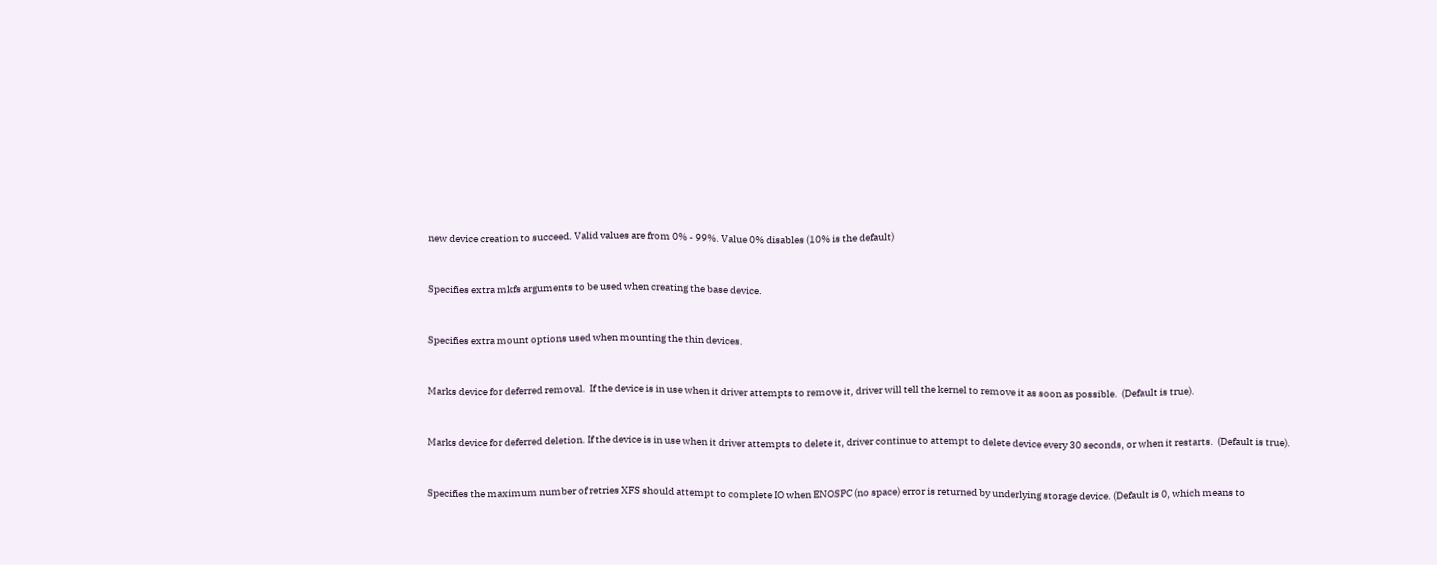new device creation to succeed. Valid values are from 0% - 99%. Value 0% disables (10% is the default)


Specifies extra mkfs arguments to be used when creating the base device.


Specifies extra mount options used when mounting the thin devices.


Marks device for deferred removal.  If the device is in use when it driver attempts to remove it, driver will tell the kernel to remove it as soon as possible.  (Default is true).


Marks device for deferred deletion. If the device is in use when it driver attempts to delete it, driver continue to attempt to delete device every 30 seconds, or when it restarts.  (Default is true).


Specifies the maximum number of retries XFS should attempt to complete IO when ENOSPC (no space) error is returned by underlying storage device. (Default is 0, which means to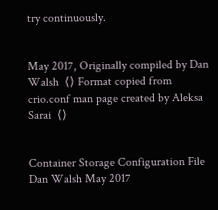try continuously.


May 2017, Originally compiled by Dan Walsh  ⟨⟩ Format copied from crio.conf man page created by Aleksa Sarai  ⟨⟩


Container Storage Configuration File Dan Walsh May 2017